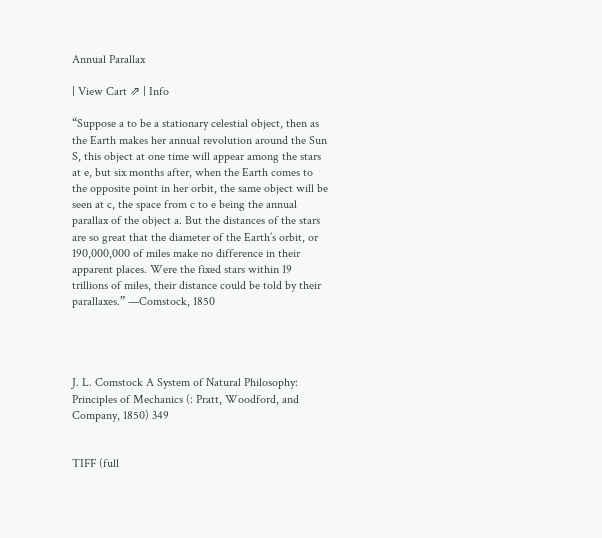Annual Parallax

| View Cart ⇗ | Info

“Suppose a to be a stationary celestial object, then as the Earth makes her annual revolution around the Sun S, this object at one time will appear among the stars at e, but six months after, when the Earth comes to the opposite point in her orbit, the same object will be seen at c, the space from c to e being the annual parallax of the object a. But the distances of the stars are so great that the diameter of the Earth’s orbit, or 190,000,000 of miles make no difference in their apparent places. Were the fixed stars within 19 trillions of miles, their distance could be told by their parallaxes.” —Comstock, 1850




J. L. Comstock A System of Natural Philosophy: Principles of Mechanics (: Pratt, Woodford, and Company, 1850) 349


TIFF (full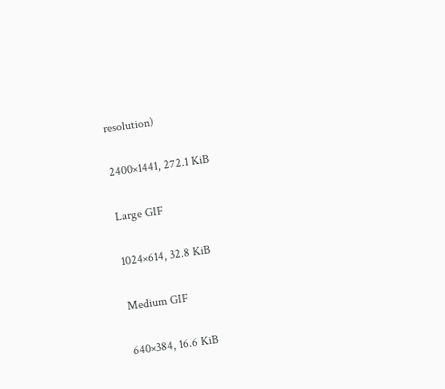resolution)

2400×1441, 272.1 KiB

Large GIF

1024×614, 32.8 KiB

Medium GIF

640×384, 16.6 KiB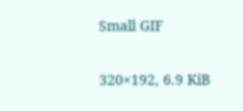Small GIF

320×192, 6.9 KiB